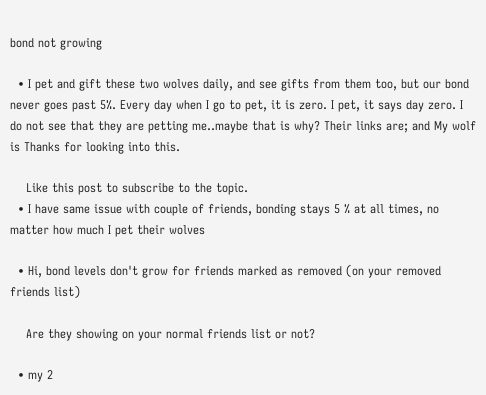bond not growing

  • I pet and gift these two wolves daily, and see gifts from them too, but our bond never goes past 5%. Every day when I go to pet, it is zero. I pet, it says day zero. I do not see that they are petting me..maybe that is why? Their links are; and My wolf is Thanks for looking into this.

    Like this post to subscribe to the topic.
  • I have same issue with couple of friends, bonding stays 5 % at all times, no matter how much I pet their wolves

  • Hi, bond levels don't grow for friends marked as removed (on your removed friends list)

    Are they showing on your normal friends list or not?

  • my 2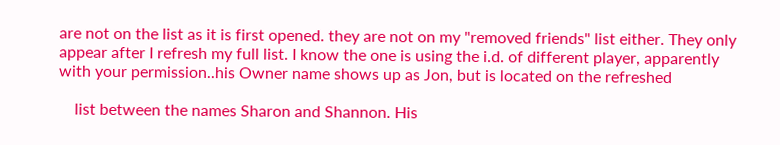are not on the list as it is first opened. they are not on my "removed friends" list either. They only appear after I refresh my full list. I know the one is using the i.d. of different player, apparently with your permission..his Owner name shows up as Jon, but is located on the refreshed

    list between the names Sharon and Shannon. His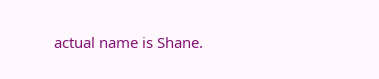actual name is Shane.